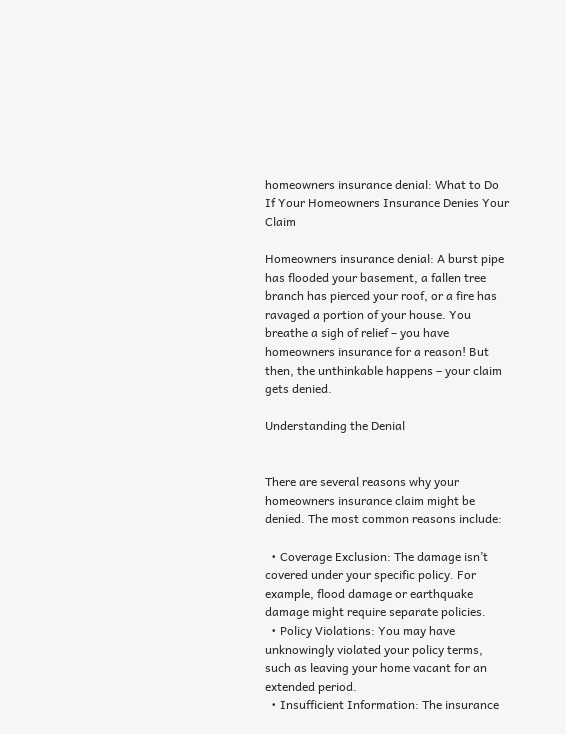homeowners insurance denial: What to Do If Your Homeowners Insurance Denies Your Claim

Homeowners insurance denial: A burst pipe has flooded your basement, a fallen tree branch has pierced your roof, or a fire has ravaged a portion of your house. You breathe a sigh of relief – you have homeowners insurance for a reason! But then, the unthinkable happens – your claim gets denied.

Understanding the Denial


There are several reasons why your homeowners insurance claim might be denied. The most common reasons include:

  • Coverage Exclusion: The damage isn’t covered under your specific policy. For example, flood damage or earthquake damage might require separate policies.
  • Policy Violations: You may have unknowingly violated your policy terms, such as leaving your home vacant for an extended period.
  • Insufficient Information: The insurance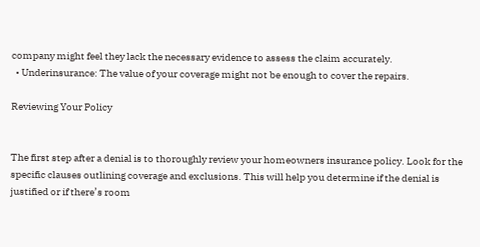company might feel they lack the necessary evidence to assess the claim accurately.
  • Underinsurance: The value of your coverage might not be enough to cover the repairs.

Reviewing Your Policy


The first step after a denial is to thoroughly review your homeowners insurance policy. Look for the specific clauses outlining coverage and exclusions. This will help you determine if the denial is justified or if there’s room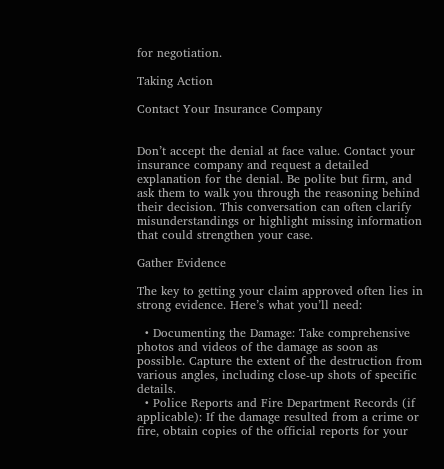for negotiation.

Taking Action

Contact Your Insurance Company


Don’t accept the denial at face value. Contact your insurance company and request a detailed explanation for the denial. Be polite but firm, and ask them to walk you through the reasoning behind their decision. This conversation can often clarify misunderstandings or highlight missing information that could strengthen your case.

Gather Evidence

The key to getting your claim approved often lies in strong evidence. Here’s what you’ll need:

  • Documenting the Damage: Take comprehensive photos and videos of the damage as soon as possible. Capture the extent of the destruction from various angles, including close-up shots of specific details.
  • Police Reports and Fire Department Records (if applicable): If the damage resulted from a crime or fire, obtain copies of the official reports for your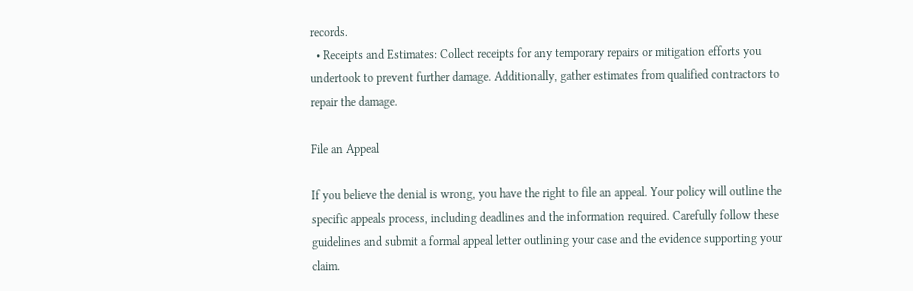records.
  • Receipts and Estimates: Collect receipts for any temporary repairs or mitigation efforts you undertook to prevent further damage. Additionally, gather estimates from qualified contractors to repair the damage.

File an Appeal

If you believe the denial is wrong, you have the right to file an appeal. Your policy will outline the specific appeals process, including deadlines and the information required. Carefully follow these guidelines and submit a formal appeal letter outlining your case and the evidence supporting your claim.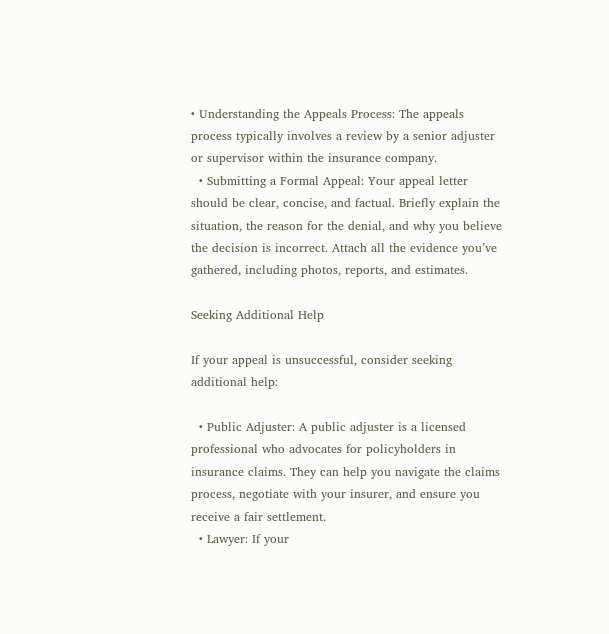• Understanding the Appeals Process: The appeals process typically involves a review by a senior adjuster or supervisor within the insurance company.
  • Submitting a Formal Appeal: Your appeal letter should be clear, concise, and factual. Briefly explain the situation, the reason for the denial, and why you believe the decision is incorrect. Attach all the evidence you’ve gathered, including photos, reports, and estimates.

Seeking Additional Help

If your appeal is unsuccessful, consider seeking additional help:

  • Public Adjuster: A public adjuster is a licensed professional who advocates for policyholders in insurance claims. They can help you navigate the claims process, negotiate with your insurer, and ensure you receive a fair settlement.
  • Lawyer: If your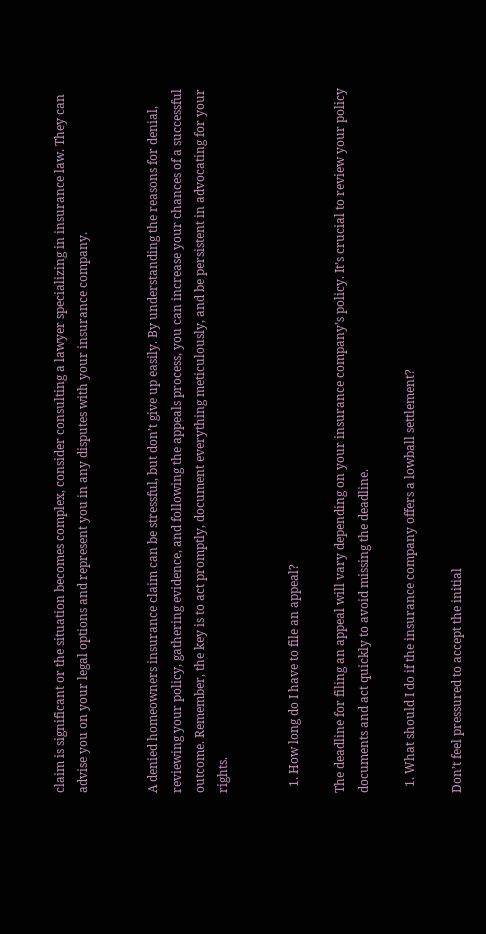claim is significant or the situation becomes complex, consider consulting a lawyer specializing in insurance law. They can advise you on your legal options and represent you in any disputes with your insurance company.


A denied homeowners insurance claim can be stressful, but don’t give up easily. By understanding the reasons for denial, reviewing your policy, gathering evidence, and following the appeals process, you can increase your chances of a successful outcome. Remember, the key is to act promptly, document everything meticulously, and be persistent in advocating for your rights.


  1. How long do I have to file an appeal?

The deadline for filing an appeal will vary depending on your insurance company’s policy. It’s crucial to review your policy documents and act quickly to avoid missing the deadline.

  1. What should I do if the insurance company offers a lowball settlement?

Don’t feel pressured to accept the initial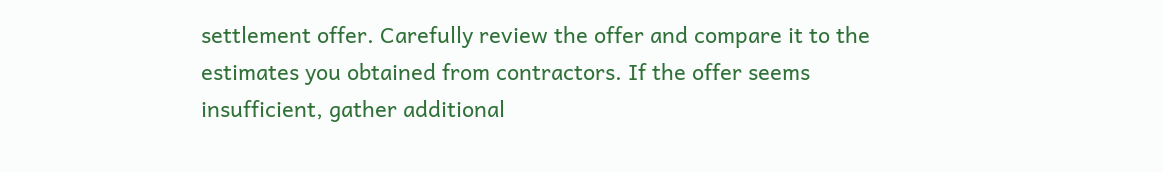settlement offer. Carefully review the offer and compare it to the estimates you obtained from contractors. If the offer seems insufficient, gather additional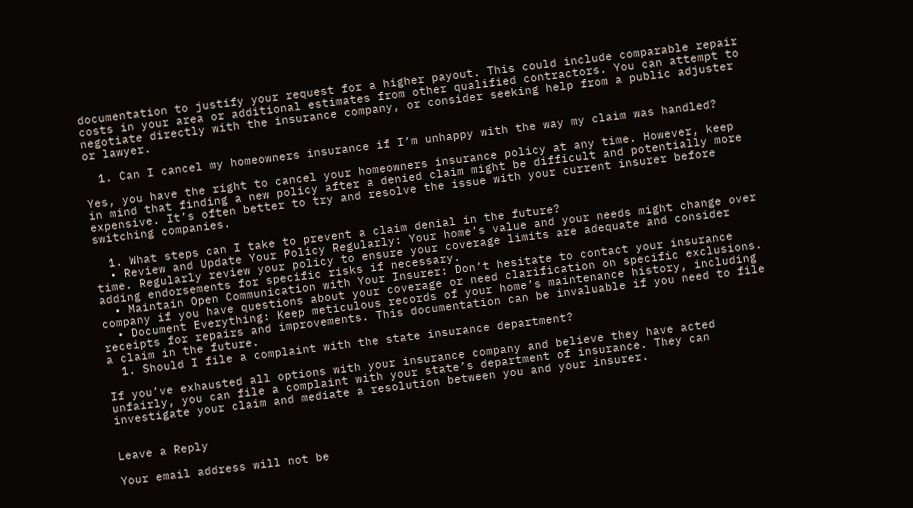documentation to justify your request for a higher payout. This could include comparable repair costs in your area or additional estimates from other qualified contractors. You can attempt to negotiate directly with the insurance company, or consider seeking help from a public adjuster or lawyer.

  1. Can I cancel my homeowners insurance if I’m unhappy with the way my claim was handled?

Yes, you have the right to cancel your homeowners insurance policy at any time. However, keep in mind that finding a new policy after a denied claim might be difficult and potentially more expensive. It’s often better to try and resolve the issue with your current insurer before switching companies.

  1. What steps can I take to prevent a claim denial in the future?
  • Review and Update Your Policy Regularly: Your home’s value and your needs might change over time. Regularly review your policy to ensure your coverage limits are adequate and consider adding endorsements for specific risks if necessary.
  • Maintain Open Communication with Your Insurer: Don’t hesitate to contact your insurance company if you have questions about your coverage or need clarification on specific exclusions.
  • Document Everything: Keep meticulous records of your home’s maintenance history, including receipts for repairs and improvements. This documentation can be invaluable if you need to file a claim in the future.
  1. Should I file a complaint with the state insurance department?

If you’ve exhausted all options with your insurance company and believe they have acted unfairly, you can file a complaint with your state’s department of insurance. They can investigate your claim and mediate a resolution between you and your insurer.


Leave a Reply

Your email address will not be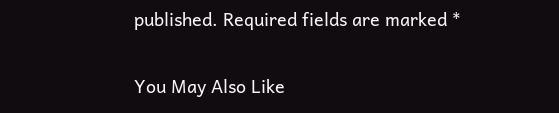published. Required fields are marked *

You May Also Like